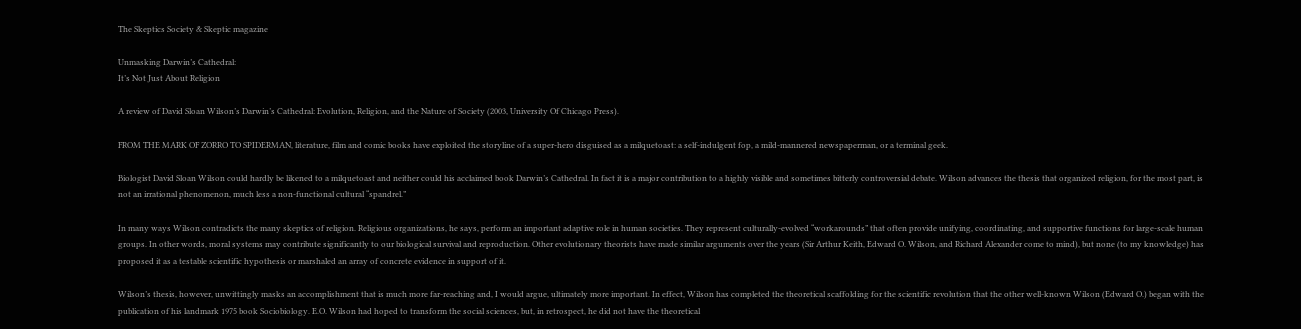The Skeptics Society & Skeptic magazine

Unmasking Darwin’s Cathedral:
It’s Not Just About Religion

A review of David Sloan Wilson’s Darwin’s Cathedral: Evolution, Religion, and the Nature of Society (2003, University Of Chicago Press).

FROM THE MARK OF ZORRO TO SPIDERMAN, literature, film and comic books have exploited the storyline of a super-hero disguised as a milquetoast: a self-indulgent fop, a mild-mannered newspaperman, or a terminal geek.

Biologist David Sloan Wilson could hardly be likened to a milquetoast and neither could his acclaimed book Darwin’s Cathedral. In fact it is a major contribution to a highly visible and sometimes bitterly controversial debate. Wilson advances the thesis that organized religion, for the most part, is not an irrational phenomenon, much less a non-functional cultural “spandrel.”

In many ways Wilson contradicts the many skeptics of religion. Religious organizations, he says, perform an important adaptive role in human societies. They represent culturally-evolved “workarounds” that often provide unifying, coordinating, and supportive functions for large-scale human groups. In other words, moral systems may contribute significantly to our biological survival and reproduction. Other evolutionary theorists have made similar arguments over the years (Sir Arthur Keith, Edward O. Wilson, and Richard Alexander come to mind), but none (to my knowledge) has proposed it as a testable scientific hypothesis or marshaled an array of concrete evidence in support of it.

Wilson’s thesis, however, unwittingly masks an accomplishment that is much more far-reaching and, I would argue, ultimately more important. In effect, Wilson has completed the theoretical scaffolding for the scientific revolution that the other well-known Wilson (Edward O.) began with the publication of his landmark 1975 book Sociobiology. E.O. Wilson had hoped to transform the social sciences, but, in retrospect, he did not have the theoretical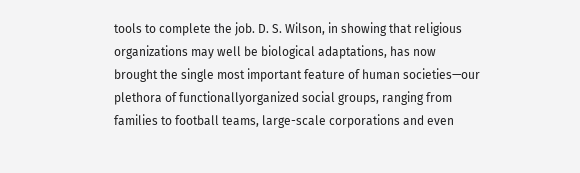tools to complete the job. D. S. Wilson, in showing that religious organizations may well be biological adaptations, has now brought the single most important feature of human societies—our plethora of functionallyorganized social groups, ranging from families to football teams, large-scale corporations and even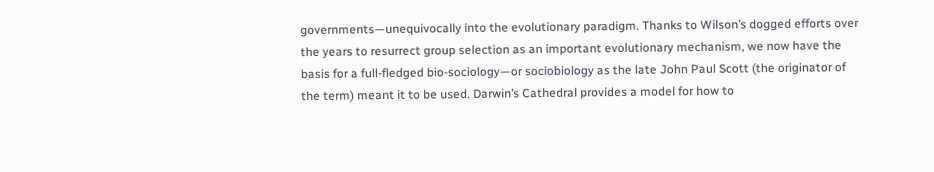governments—unequivocally into the evolutionary paradigm. Thanks to Wilson’s dogged efforts over the years to resurrect group selection as an important evolutionary mechanism, we now have the basis for a full-fledged bio-sociology—or sociobiology as the late John Paul Scott (the originator of the term) meant it to be used. Darwin’s Cathedral provides a model for how to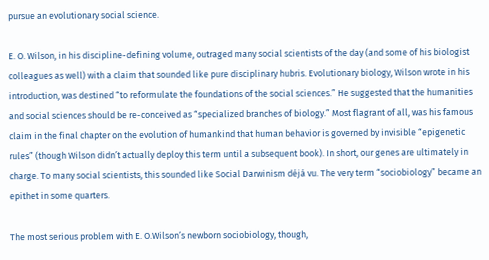pursue an evolutionary social science.

E. O. Wilson, in his discipline-defining volume, outraged many social scientists of the day (and some of his biologist colleagues as well) with a claim that sounded like pure disciplinary hubris. Evolutionary biology, Wilson wrote in his introduction, was destined “to reformulate the foundations of the social sciences.” He suggested that the humanities and social sciences should be re-conceived as “specialized branches of biology.” Most flagrant of all, was his famous claim in the final chapter on the evolution of humankind that human behavior is governed by invisible “epigenetic rules” (though Wilson didn’t actually deploy this term until a subsequent book). In short, our genes are ultimately in charge. To many social scientists, this sounded like Social Darwinism déjá vu. The very term “sociobiology” became an epithet in some quarters.

The most serious problem with E. O.Wilson’s newborn sociobiology, though,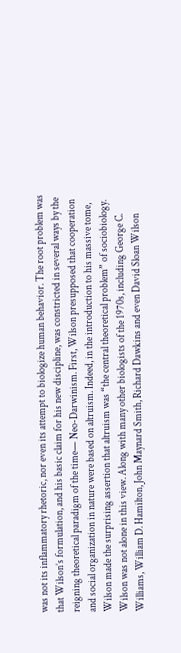was not its inflammatory rhetoric, nor even its attempt to biologize human behavior. The root problem was that Wilson’s formulation, and his basic claim for his new discipline, was constricted in several ways by the reigning theoretical paradigm of the time— Neo-Darwinism. First, Wilson presupposed that cooperation and social organization in nature were based on altruism. Indeed, in the introduction to his massive tome, Wilson made the surprising assertion that altruism was “the central theoretical problem” of sociobiology. Wilson was not alone in this view. Along with many other biologists of the 1970s, including George C. Williams, William D. Hamilton, John Maynard Smith, Richard Dawkins and even David Sloan Wilson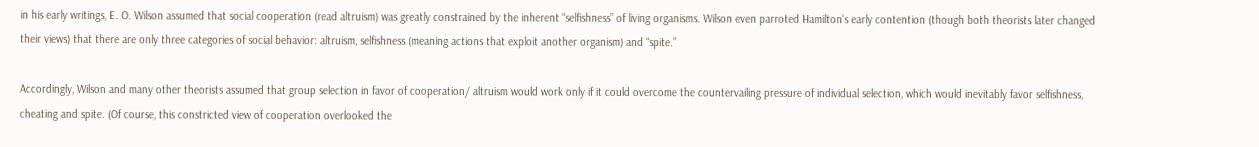in his early writings, E. O. Wilson assumed that social cooperation (read altruism) was greatly constrained by the inherent “selfishness” of living organisms. Wilson even parroted Hamilton’s early contention (though both theorists later changed their views) that there are only three categories of social behavior: altruism, selfishness (meaning actions that exploit another organism) and “spite.”

Accordingly, Wilson and many other theorists assumed that group selection in favor of cooperation/ altruism would work only if it could overcome the countervailing pressure of individual selection, which would inevitably favor selfishness, cheating and spite. (Of course, this constricted view of cooperation overlooked the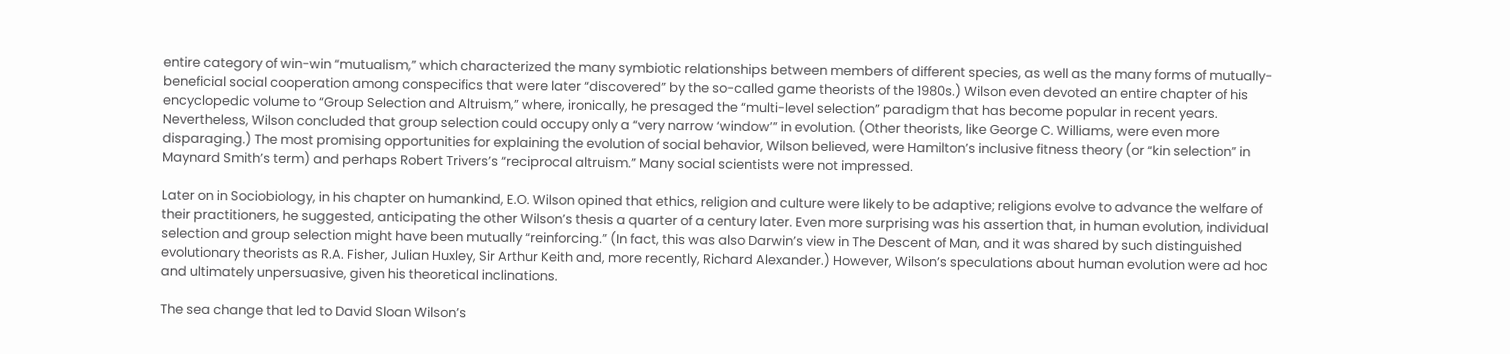entire category of win-win “mutualism,” which characterized the many symbiotic relationships between members of different species, as well as the many forms of mutually-beneficial social cooperation among conspecifics that were later “discovered” by the so-called game theorists of the 1980s.) Wilson even devoted an entire chapter of his encyclopedic volume to “Group Selection and Altruism,” where, ironically, he presaged the “multi-level selection” paradigm that has become popular in recent years. Nevertheless, Wilson concluded that group selection could occupy only a “very narrow ‘window’” in evolution. (Other theorists, like George C. Williams, were even more disparaging.) The most promising opportunities for explaining the evolution of social behavior, Wilson believed, were Hamilton’s inclusive fitness theory (or “kin selection” in Maynard Smith’s term) and perhaps Robert Trivers’s “reciprocal altruism.” Many social scientists were not impressed.

Later on in Sociobiology, in his chapter on humankind, E.O. Wilson opined that ethics, religion and culture were likely to be adaptive; religions evolve to advance the welfare of their practitioners, he suggested, anticipating the other Wilson’s thesis a quarter of a century later. Even more surprising was his assertion that, in human evolution, individual selection and group selection might have been mutually “reinforcing.” (In fact, this was also Darwin’s view in The Descent of Man, and it was shared by such distinguished evolutionary theorists as R.A. Fisher, Julian Huxley, Sir Arthur Keith and, more recently, Richard Alexander.) However, Wilson’s speculations about human evolution were ad hoc and ultimately unpersuasive, given his theoretical inclinations.

The sea change that led to David Sloan Wilson’s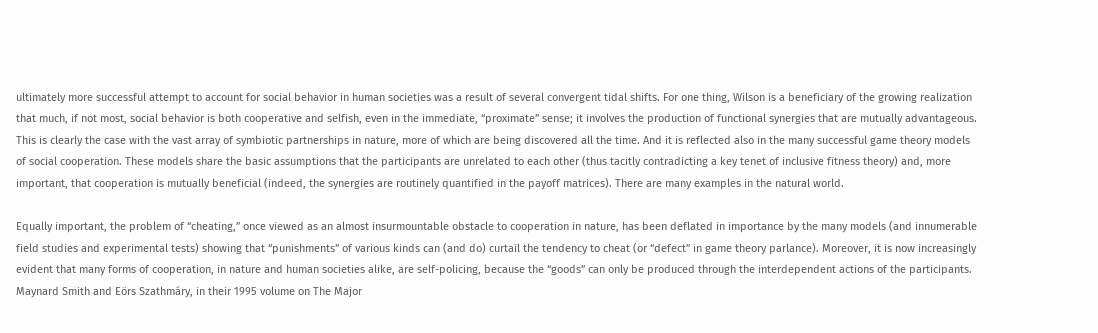ultimately more successful attempt to account for social behavior in human societies was a result of several convergent tidal shifts. For one thing, Wilson is a beneficiary of the growing realization that much, if not most, social behavior is both cooperative and selfish, even in the immediate, “proximate” sense; it involves the production of functional synergies that are mutually advantageous. This is clearly the case with the vast array of symbiotic partnerships in nature, more of which are being discovered all the time. And it is reflected also in the many successful game theory models of social cooperation. These models share the basic assumptions that the participants are unrelated to each other (thus tacitly contradicting a key tenet of inclusive fitness theory) and, more important, that cooperation is mutually beneficial (indeed, the synergies are routinely quantified in the payoff matrices). There are many examples in the natural world.

Equally important, the problem of “cheating,” once viewed as an almost insurmountable obstacle to cooperation in nature, has been deflated in importance by the many models (and innumerable field studies and experimental tests) showing that “punishments” of various kinds can (and do) curtail the tendency to cheat (or “defect” in game theory parlance). Moreover, it is now increasingly evident that many forms of cooperation, in nature and human societies alike, are self-policing, because the “goods” can only be produced through the interdependent actions of the participants. Maynard Smith and Eörs Szathmáry, in their 1995 volume on The Major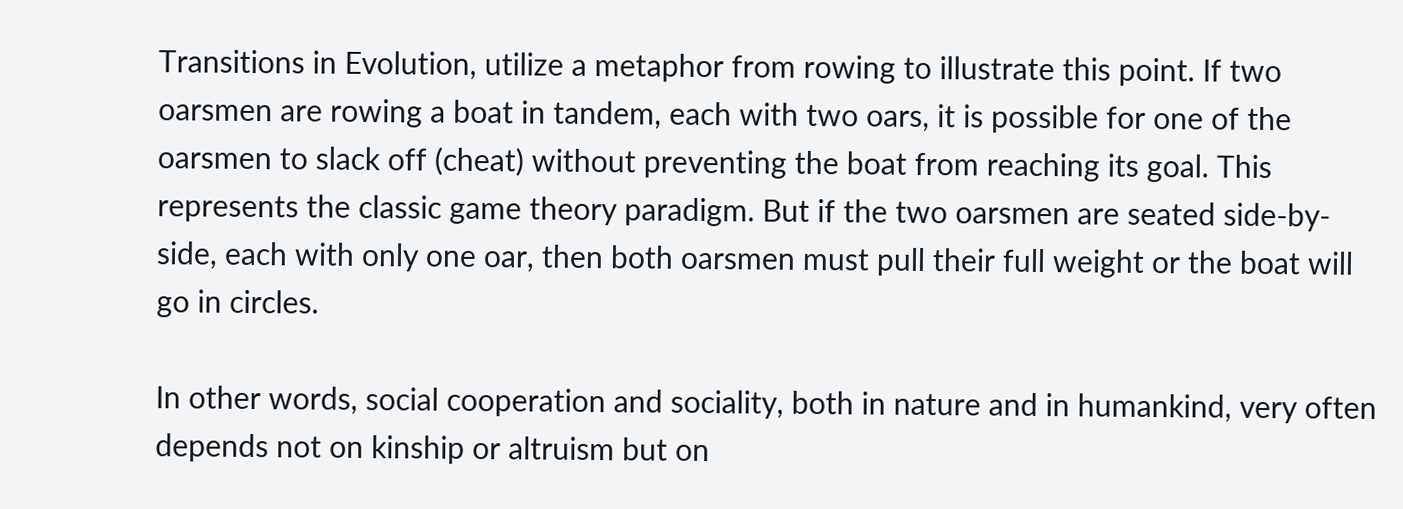Transitions in Evolution, utilize a metaphor from rowing to illustrate this point. If two oarsmen are rowing a boat in tandem, each with two oars, it is possible for one of the oarsmen to slack off (cheat) without preventing the boat from reaching its goal. This represents the classic game theory paradigm. But if the two oarsmen are seated side-by-side, each with only one oar, then both oarsmen must pull their full weight or the boat will go in circles.

In other words, social cooperation and sociality, both in nature and in humankind, very often depends not on kinship or altruism but on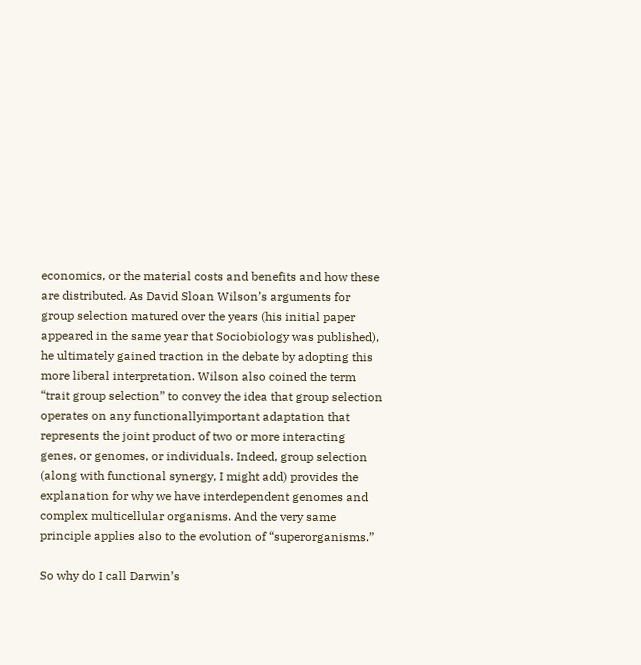economics, or the material costs and benefits and how these are distributed. As David Sloan Wilson’s arguments for group selection matured over the years (his initial paper appeared in the same year that Sociobiology was published), he ultimately gained traction in the debate by adopting this more liberal interpretation. Wilson also coined the term “trait group selection” to convey the idea that group selection operates on any functionallyimportant adaptation that represents the joint product of two or more interacting genes, or genomes, or individuals. Indeed, group selection (along with functional synergy, I might add) provides the explanation for why we have interdependent genomes and complex multicellular organisms. And the very same principle applies also to the evolution of “superorganisms.”

So why do I call Darwin’s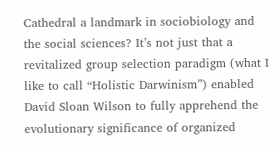Cathedral a landmark in sociobiology and the social sciences? It’s not just that a revitalized group selection paradigm (what I like to call “Holistic Darwinism”) enabled David Sloan Wilson to fully apprehend the evolutionary significance of organized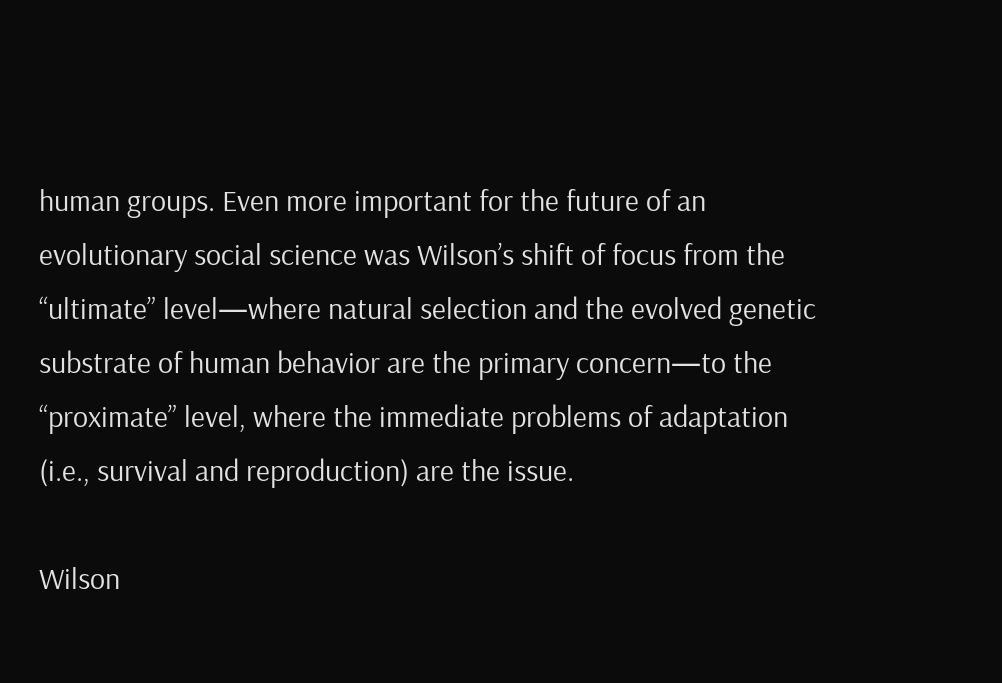human groups. Even more important for the future of an evolutionary social science was Wilson’s shift of focus from the “ultimate” level—where natural selection and the evolved genetic substrate of human behavior are the primary concern—to the “proximate” level, where the immediate problems of adaptation (i.e., survival and reproduction) are the issue.

Wilson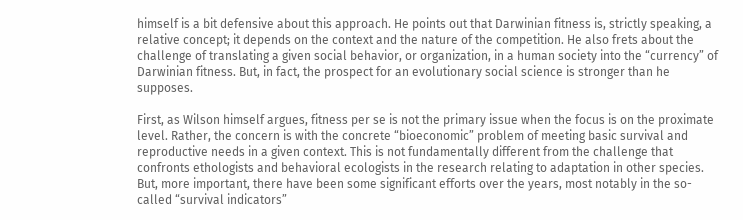himself is a bit defensive about this approach. He points out that Darwinian fitness is, strictly speaking, a relative concept; it depends on the context and the nature of the competition. He also frets about the challenge of translating a given social behavior, or organization, in a human society into the “currency” of Darwinian fitness. But, in fact, the prospect for an evolutionary social science is stronger than he supposes.

First, as Wilson himself argues, fitness per se is not the primary issue when the focus is on the proximate level. Rather, the concern is with the concrete “bioeconomic” problem of meeting basic survival and reproductive needs in a given context. This is not fundamentally different from the challenge that confronts ethologists and behavioral ecologists in the research relating to adaptation in other species. But, more important, there have been some significant efforts over the years, most notably in the so-called “survival indicators”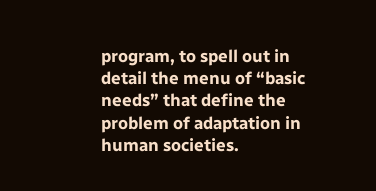program, to spell out in detail the menu of “basic needs” that define the problem of adaptation in human societies.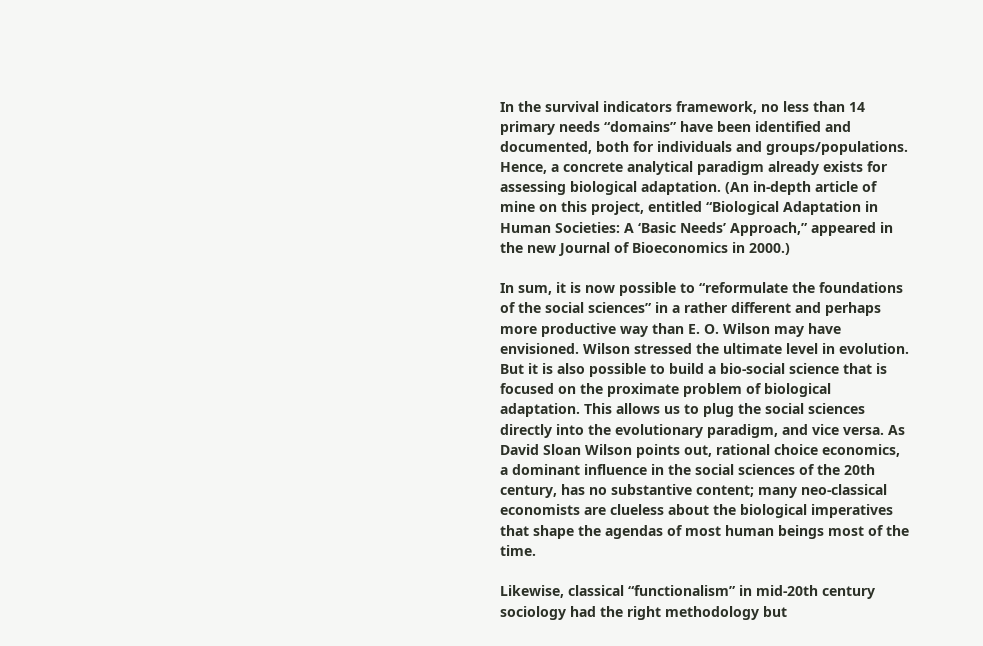In the survival indicators framework, no less than 14 primary needs “domains” have been identified and documented, both for individuals and groups/populations. Hence, a concrete analytical paradigm already exists for assessing biological adaptation. (An in-depth article of mine on this project, entitled “Biological Adaptation in Human Societies: A ‘Basic Needs’ Approach,” appeared in the new Journal of Bioeconomics in 2000.)

In sum, it is now possible to “reformulate the foundations of the social sciences” in a rather different and perhaps more productive way than E. O. Wilson may have envisioned. Wilson stressed the ultimate level in evolution. But it is also possible to build a bio-social science that is focused on the proximate problem of biological adaptation. This allows us to plug the social sciences directly into the evolutionary paradigm, and vice versa. As David Sloan Wilson points out, rational choice economics, a dominant influence in the social sciences of the 20th century, has no substantive content; many neo-classical economists are clueless about the biological imperatives that shape the agendas of most human beings most of the time.

Likewise, classical “functionalism” in mid-20th century sociology had the right methodology but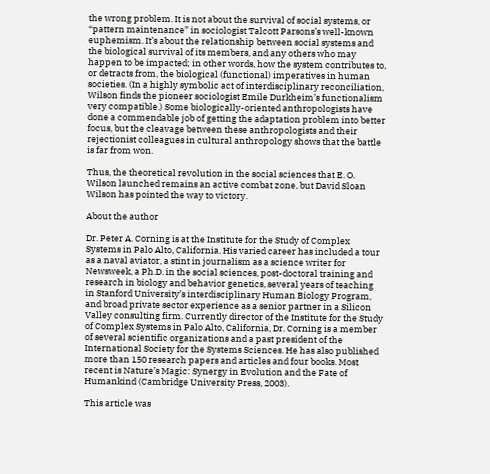the wrong problem. It is not about the survival of social systems, or “pattern maintenance” in sociologist Talcott Parsons’s well-known euphemism. It’s about the relationship between social systems and the biological survival of its members, and any others who may happen to be impacted; in other words, how the system contributes to, or detracts from, the biological (functional) imperatives in human societies. (In a highly symbolic act of interdisciplinary reconciliation, Wilson finds the pioneer sociologist Emile Durkheim’s functionalism very compatible.) Some biologically-oriented anthropologists have done a commendable job of getting the adaptation problem into better focus, but the cleavage between these anthropologists and their rejectionist colleagues in cultural anthropology shows that the battle is far from won.

Thus, the theoretical revolution in the social sciences that E. O. Wilson launched remains an active combat zone, but David Sloan Wilson has pointed the way to victory.

About the author

Dr. Peter A. Corning is at the Institute for the Study of Complex Systems in Palo Alto, California. His varied career has included a tour as a naval aviator, a stint in journalism as a science writer for Newsweek, a Ph.D. in the social sciences, post-doctoral training and research in biology and behavior genetics, several years of teaching in Stanford University’s interdisciplinary Human Biology Program, and broad private sector experience as a senior partner in a Silicon Valley consulting firm. Currently director of the Institute for the Study of Complex Systems in Palo Alto, California, Dr. Corning is a member of several scientific organizations and a past president of the International Society for the Systems Sciences. He has also published more than 150 research papers and articles and four books. Most recent is Nature’s Magic: Synergy in Evolution and the Fate of Humankind (Cambridge University Press, 2003).

This article was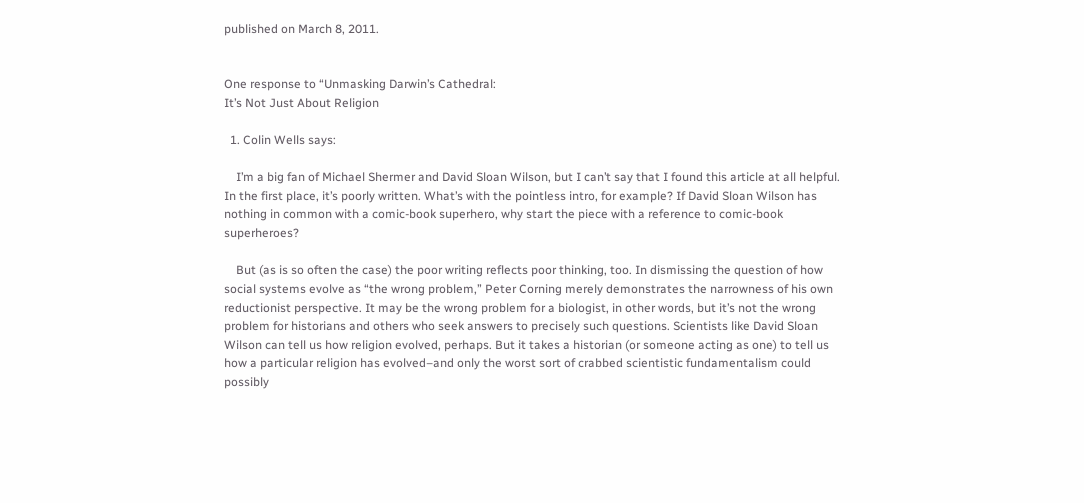published on March 8, 2011.


One response to “Unmasking Darwin’s Cathedral:
It’s Not Just About Religion

  1. Colin Wells says:

    I’m a big fan of Michael Shermer and David Sloan Wilson, but I can’t say that I found this article at all helpful. In the first place, it’s poorly written. What’s with the pointless intro, for example? If David Sloan Wilson has nothing in common with a comic-book superhero, why start the piece with a reference to comic-book superheroes?

    But (as is so often the case) the poor writing reflects poor thinking, too. In dismissing the question of how social systems evolve as “the wrong problem,” Peter Corning merely demonstrates the narrowness of his own reductionist perspective. It may be the wrong problem for a biologist, in other words, but it’s not the wrong problem for historians and others who seek answers to precisely such questions. Scientists like David Sloan Wilson can tell us how religion evolved, perhaps. But it takes a historian (or someone acting as one) to tell us how a particular religion has evolved–and only the worst sort of crabbed scientistic fundamentalism could possibly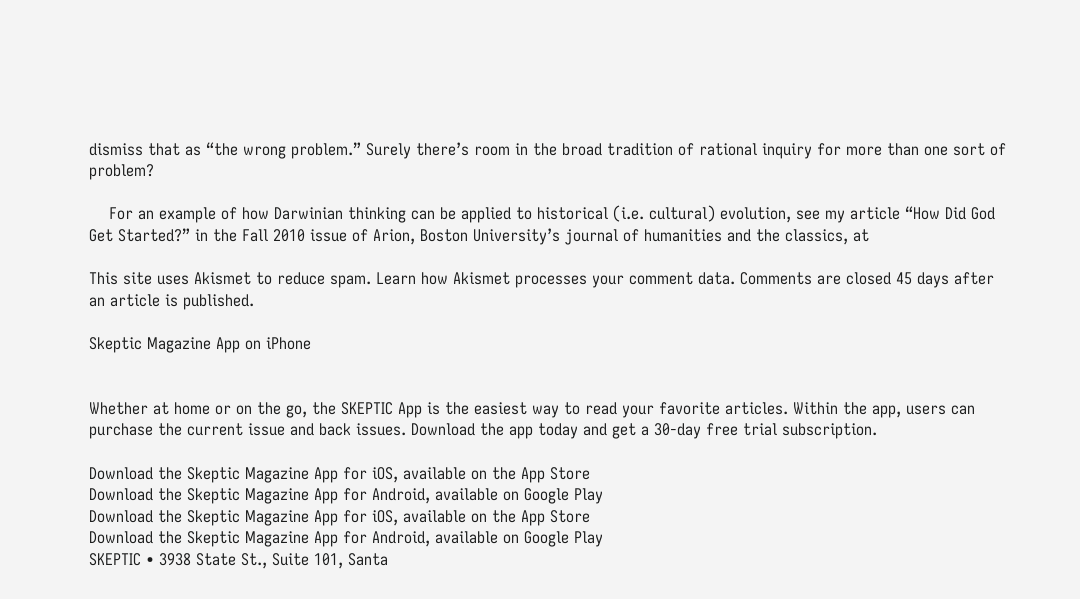dismiss that as “the wrong problem.” Surely there’s room in the broad tradition of rational inquiry for more than one sort of problem?

    For an example of how Darwinian thinking can be applied to historical (i.e. cultural) evolution, see my article “How Did God Get Started?” in the Fall 2010 issue of Arion, Boston University’s journal of humanities and the classics, at

This site uses Akismet to reduce spam. Learn how Akismet processes your comment data. Comments are closed 45 days after an article is published.

Skeptic Magazine App on iPhone


Whether at home or on the go, the SKEPTIC App is the easiest way to read your favorite articles. Within the app, users can purchase the current issue and back issues. Download the app today and get a 30-day free trial subscription.

Download the Skeptic Magazine App for iOS, available on the App Store
Download the Skeptic Magazine App for Android, available on Google Play
Download the Skeptic Magazine App for iOS, available on the App Store
Download the Skeptic Magazine App for Android, available on Google Play
SKEPTIC • 3938 State St., Suite 101, Santa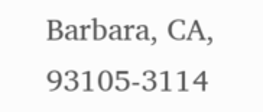Barbara, CA, 93105-3114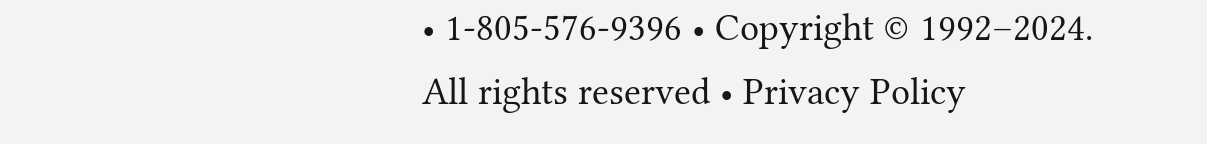• 1-805-576-9396 • Copyright © 1992–2024. All rights reserved • Privacy Policy